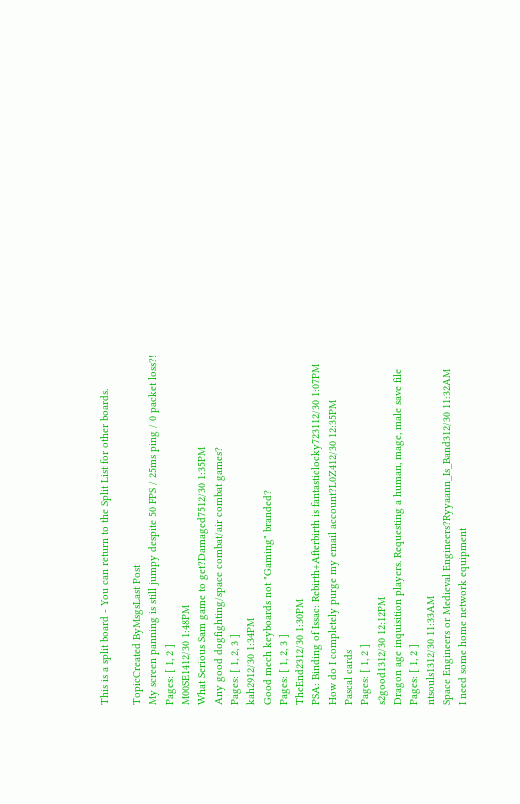This is a split board - You can return to the Split List for other boards.

TopicCreated ByMsgsLast Post
My screen panning is still jumpy despite 50 FPS / 25ms ping / 0 packet loss?!
Pages: [ 1, 2 ]
M00SE1412/30 1:48PM
What Serious Sam game to get?Damaged7512/30 1:35PM
Any good dogfighting/space combat/air combat games?
Pages: [ 1, 2, 3 ]
kah2912/30 1:34PM
Good mech keyboards not "Gaming" branded?
Pages: [ 1, 2, 3 ]
TheEnd2312/30 1:30PM
PSA: Binding of Issac: Rebirth+Afterbirth is fantasticlocky723112/30 1:07PM
How do I completely purge my email account?L0Z412/30 12:35PM
Pascal cards
Pages: [ 1, 2 ]
s2good1312/30 12:12PM
Dragon age inquisition players. Requesting a human, mage, male save file
Pages: [ 1, 2 ]
ntsouls1312/30 11:33AM
Space Engineers or Medieval Engineers?Ryyaann_Is_Band312/30 11:32AM
I need some home network equipment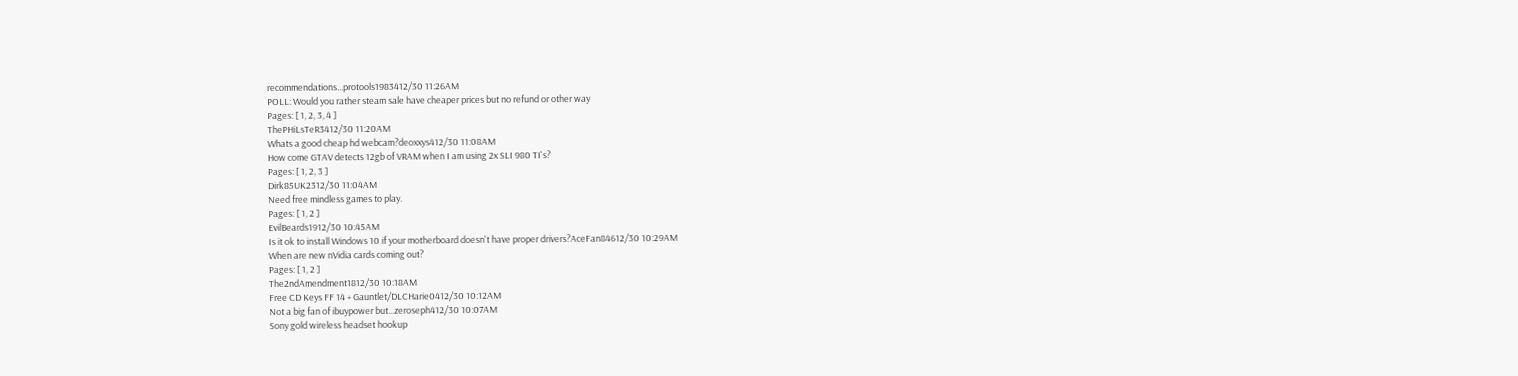recommendations...protools1983412/30 11:26AM
POLL: Would you rather steam sale have cheaper prices but no refund or other way
Pages: [ 1, 2, 3, 4 ]
ThePHiLsTeR3412/30 11:20AM
Whats a good cheap hd webcam?deoxxys412/30 11:08AM
How come GTAV detects 12gb of VRAM when I am using 2x SLI 980 TI's?
Pages: [ 1, 2, 3 ]
Dirk85UK2312/30 11:04AM
Need free mindless games to play.
Pages: [ 1, 2 ]
EvilBeards1912/30 10:45AM
Is it ok to install Windows 10 if your motherboard doesn't have proper drivers?AceFan84612/30 10:29AM
When are new nVidia cards coming out?
Pages: [ 1, 2 ]
The2ndAmendment1812/30 10:18AM
Free CD Keys FF 14 + Gauntlet/DLCHarie0412/30 10:12AM
Not a big fan of ibuypower but...zeroseph412/30 10:07AM
Sony gold wireless headset hookup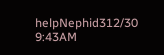helpNephid312/30 9:43AM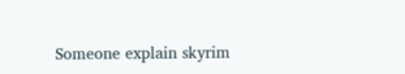Someone explain skyrim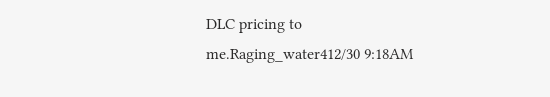DLC pricing to me.Raging_water412/30 9:18AM